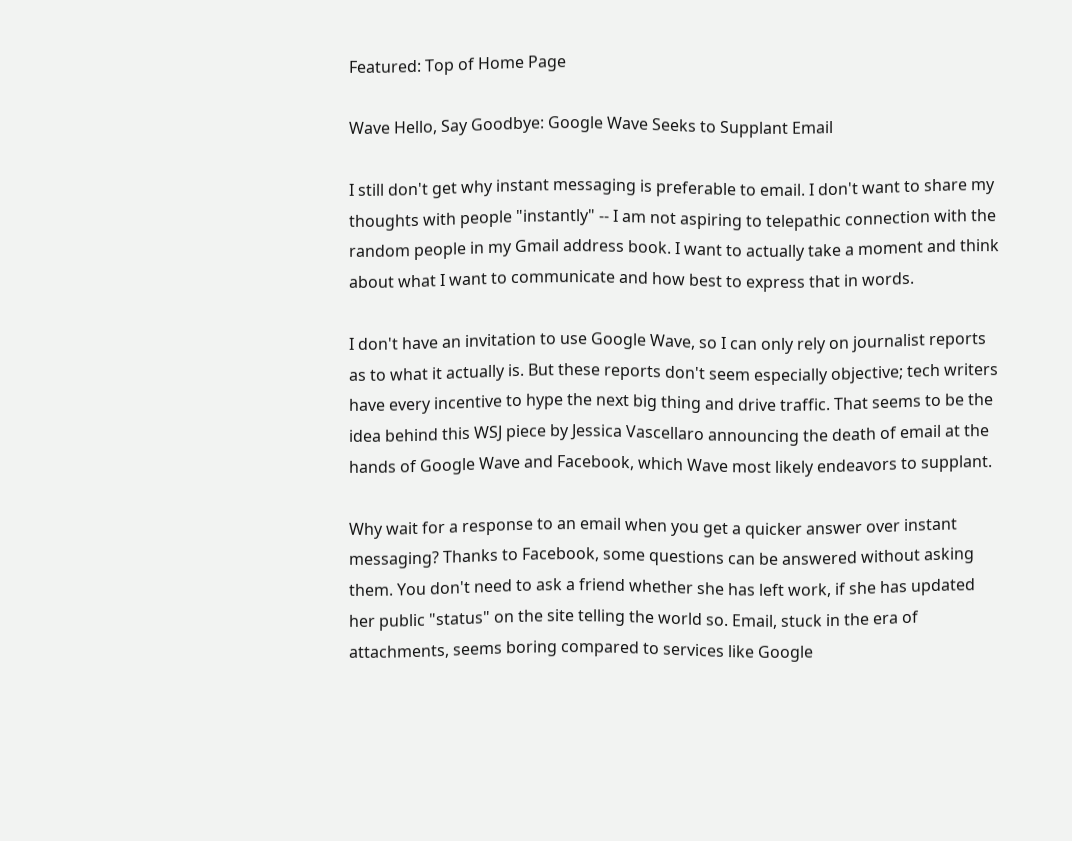Featured: Top of Home Page

Wave Hello, Say Goodbye: Google Wave Seeks to Supplant Email

I still don't get why instant messaging is preferable to email. I don't want to share my thoughts with people "instantly" -- I am not aspiring to telepathic connection with the random people in my Gmail address book. I want to actually take a moment and think about what I want to communicate and how best to express that in words.

I don't have an invitation to use Google Wave, so I can only rely on journalist reports as to what it actually is. But these reports don't seem especially objective; tech writers have every incentive to hype the next big thing and drive traffic. That seems to be the idea behind this WSJ piece by Jessica Vascellaro announcing the death of email at the hands of Google Wave and Facebook, which Wave most likely endeavors to supplant.

Why wait for a response to an email when you get a quicker answer over instant messaging? Thanks to Facebook, some questions can be answered without asking them. You don't need to ask a friend whether she has left work, if she has updated her public "status" on the site telling the world so. Email, stuck in the era of attachments, seems boring compared to services like Google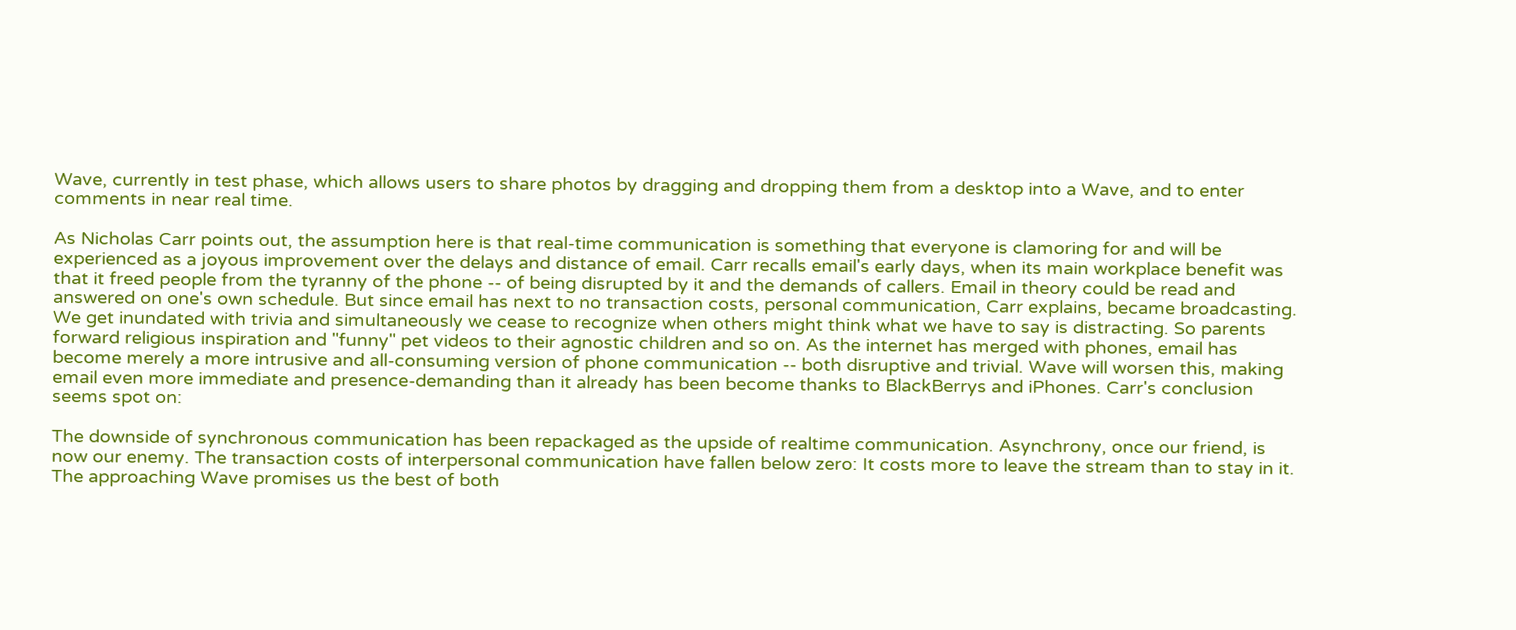Wave, currently in test phase, which allows users to share photos by dragging and dropping them from a desktop into a Wave, and to enter comments in near real time.

As Nicholas Carr points out, the assumption here is that real-time communication is something that everyone is clamoring for and will be experienced as a joyous improvement over the delays and distance of email. Carr recalls email's early days, when its main workplace benefit was that it freed people from the tyranny of the phone -- of being disrupted by it and the demands of callers. Email in theory could be read and answered on one's own schedule. But since email has next to no transaction costs, personal communication, Carr explains, became broadcasting. We get inundated with trivia and simultaneously we cease to recognize when others might think what we have to say is distracting. So parents forward religious inspiration and "funny" pet videos to their agnostic children and so on. As the internet has merged with phones, email has become merely a more intrusive and all-consuming version of phone communication -- both disruptive and trivial. Wave will worsen this, making email even more immediate and presence-demanding than it already has been become thanks to BlackBerrys and iPhones. Carr's conclusion seems spot on:

The downside of synchronous communication has been repackaged as the upside of realtime communication. Asynchrony, once our friend, is now our enemy. The transaction costs of interpersonal communication have fallen below zero: It costs more to leave the stream than to stay in it. The approaching Wave promises us the best of both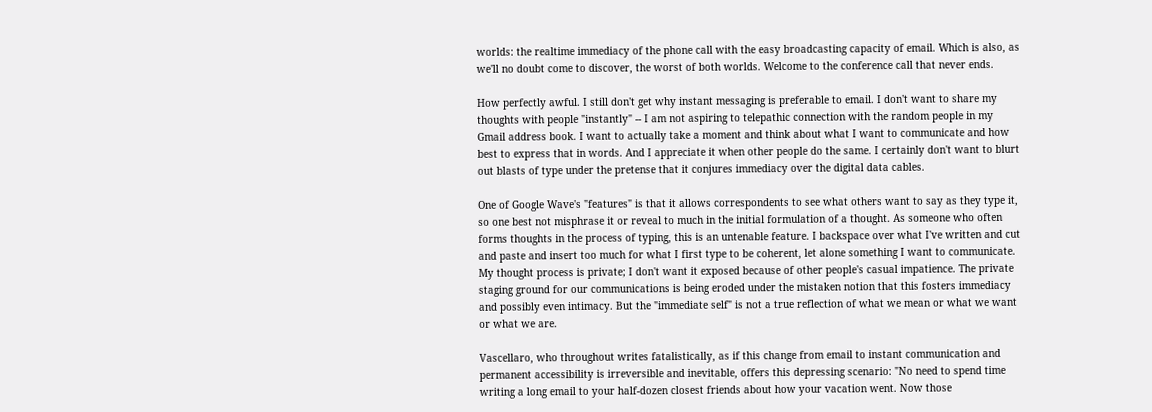worlds: the realtime immediacy of the phone call with the easy broadcasting capacity of email. Which is also, as we'll no doubt come to discover, the worst of both worlds. Welcome to the conference call that never ends.

How perfectly awful. I still don't get why instant messaging is preferable to email. I don't want to share my thoughts with people "instantly" -- I am not aspiring to telepathic connection with the random people in my Gmail address book. I want to actually take a moment and think about what I want to communicate and how best to express that in words. And I appreciate it when other people do the same. I certainly don't want to blurt out blasts of type under the pretense that it conjures immediacy over the digital data cables.

One of Google Wave's "features" is that it allows correspondents to see what others want to say as they type it, so one best not misphrase it or reveal to much in the initial formulation of a thought. As someone who often forms thoughts in the process of typing, this is an untenable feature. I backspace over what I've written and cut and paste and insert too much for what I first type to be coherent, let alone something I want to communicate. My thought process is private; I don't want it exposed because of other people's casual impatience. The private staging ground for our communications is being eroded under the mistaken notion that this fosters immediacy and possibly even intimacy. But the "immediate self" is not a true reflection of what we mean or what we want or what we are.

Vascellaro, who throughout writes fatalistically, as if this change from email to instant communication and permanent accessibility is irreversible and inevitable, offers this depressing scenario: "No need to spend time writing a long email to your half-dozen closest friends about how your vacation went. Now those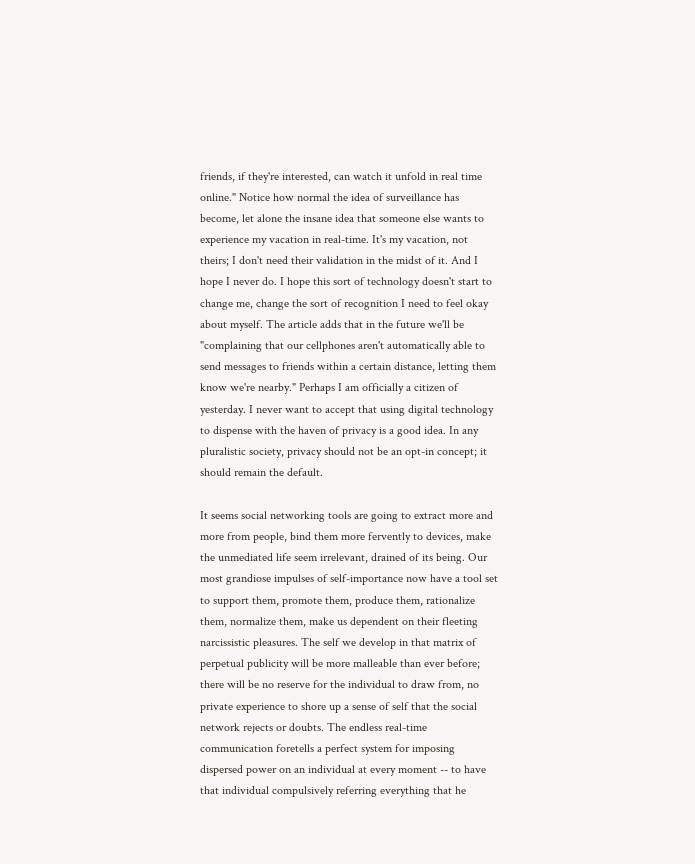friends, if they're interested, can watch it unfold in real time online." Notice how normal the idea of surveillance has become, let alone the insane idea that someone else wants to experience my vacation in real-time. It's my vacation, not theirs; I don't need their validation in the midst of it. And I hope I never do. I hope this sort of technology doesn't start to change me, change the sort of recognition I need to feel okay about myself. The article adds that in the future we'll be "complaining that our cellphones aren't automatically able to send messages to friends within a certain distance, letting them know we're nearby." Perhaps I am officially a citizen of yesterday. I never want to accept that using digital technology to dispense with the haven of privacy is a good idea. In any pluralistic society, privacy should not be an opt-in concept; it should remain the default.

It seems social networking tools are going to extract more and more from people, bind them more fervently to devices, make the unmediated life seem irrelevant, drained of its being. Our most grandiose impulses of self-importance now have a tool set to support them, promote them, produce them, rationalize them, normalize them, make us dependent on their fleeting narcissistic pleasures. The self we develop in that matrix of perpetual publicity will be more malleable than ever before; there will be no reserve for the individual to draw from, no private experience to shore up a sense of self that the social network rejects or doubts. The endless real-time communication foretells a perfect system for imposing dispersed power on an individual at every moment -- to have that individual compulsively referring everything that he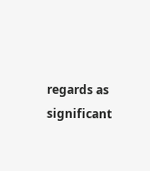regards as significant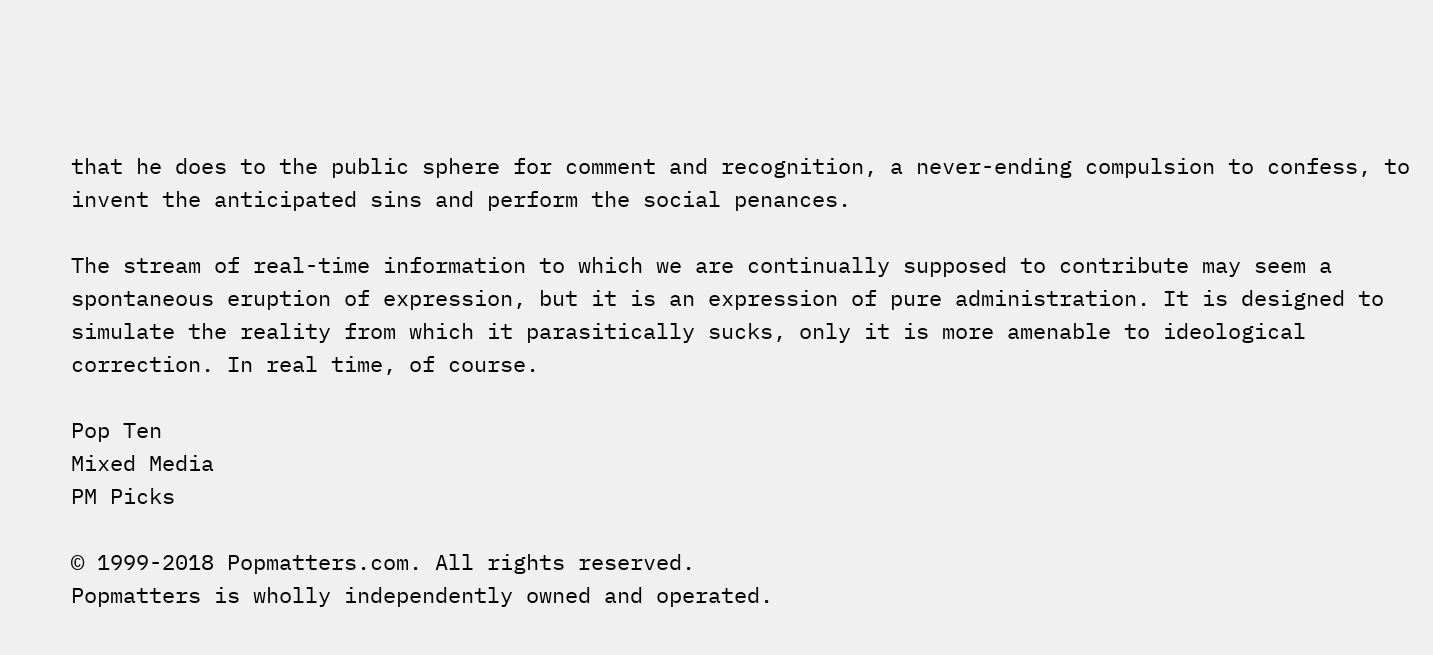that he does to the public sphere for comment and recognition, a never-ending compulsion to confess, to invent the anticipated sins and perform the social penances.

The stream of real-time information to which we are continually supposed to contribute may seem a spontaneous eruption of expression, but it is an expression of pure administration. It is designed to simulate the reality from which it parasitically sucks, only it is more amenable to ideological correction. In real time, of course.

Pop Ten
Mixed Media
PM Picks

© 1999-2018 Popmatters.com. All rights reserved.
Popmatters is wholly independently owned and operated.